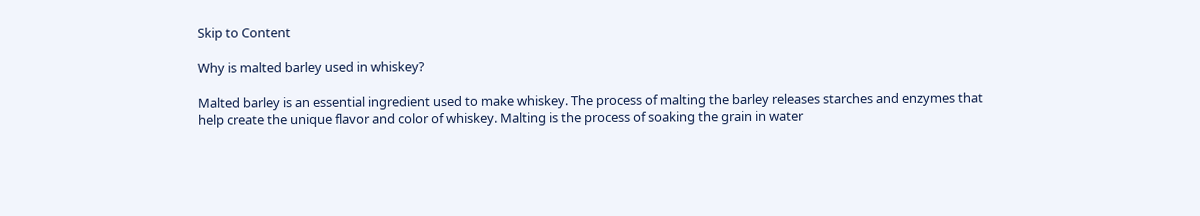Skip to Content

Why is malted barley used in whiskey?

Malted barley is an essential ingredient used to make whiskey. The process of malting the barley releases starches and enzymes that help create the unique flavor and color of whiskey. Malting is the process of soaking the grain in water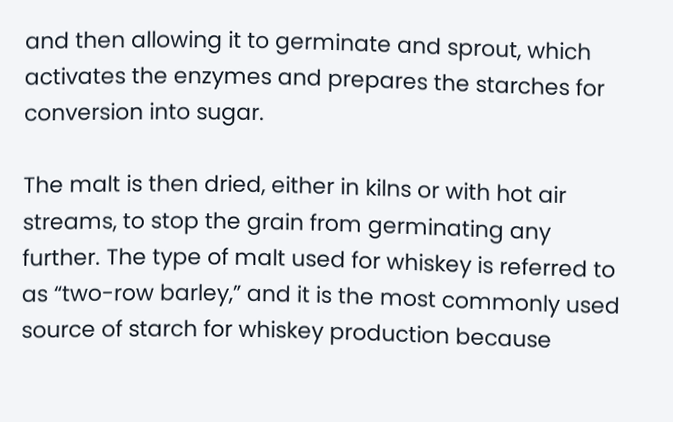and then allowing it to germinate and sprout, which activates the enzymes and prepares the starches for conversion into sugar.

The malt is then dried, either in kilns or with hot air streams, to stop the grain from germinating any further. The type of malt used for whiskey is referred to as “two-row barley,” and it is the most commonly used source of starch for whiskey production because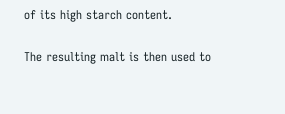of its high starch content.

The resulting malt is then used to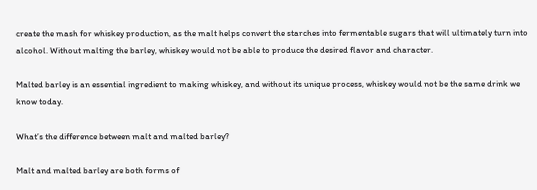create the mash for whiskey production, as the malt helps convert the starches into fermentable sugars that will ultimately turn into alcohol. Without malting the barley, whiskey would not be able to produce the desired flavor and character.

Malted barley is an essential ingredient to making whiskey, and without its unique process, whiskey would not be the same drink we know today.

What’s the difference between malt and malted barley?

Malt and malted barley are both forms of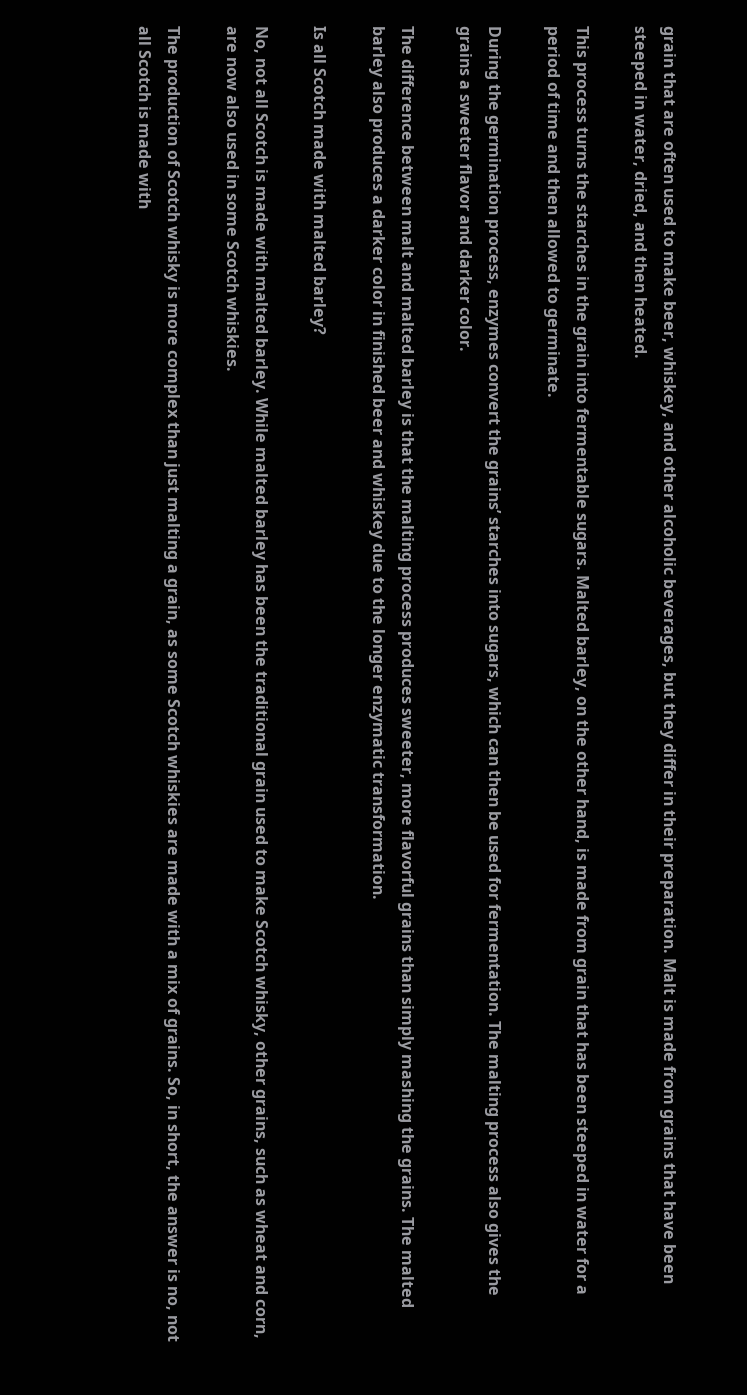grain that are often used to make beer, whiskey, and other alcoholic beverages, but they differ in their preparation. Malt is made from grains that have been steeped in water, dried, and then heated.

This process turns the starches in the grain into fermentable sugars. Malted barley, on the other hand, is made from grain that has been steeped in water for a period of time and then allowed to germinate.

During the germination process, enzymes convert the grains’ starches into sugars, which can then be used for fermentation. The malting process also gives the grains a sweeter flavor and darker color.

The difference between malt and malted barley is that the malting process produces sweeter, more flavorful grains than simply mashing the grains. The malted barley also produces a darker color in finished beer and whiskey due to the longer enzymatic transformation.

Is all Scotch made with malted barley?

No, not all Scotch is made with malted barley. While malted barley has been the traditional grain used to make Scotch whisky, other grains, such as wheat and corn, are now also used in some Scotch whiskies.

The production of Scotch whisky is more complex than just malting a grain, as some Scotch whiskies are made with a mix of grains. So, in short, the answer is no, not all Scotch is made with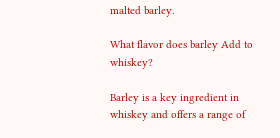malted barley.

What flavor does barley Add to whiskey?

Barley is a key ingredient in whiskey and offers a range of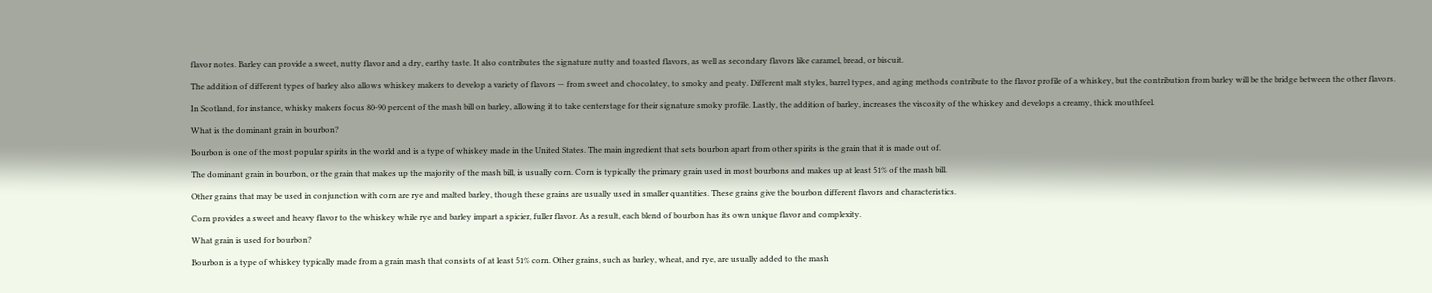flavor notes. Barley can provide a sweet, nutty flavor and a dry, earthy taste. It also contributes the signature nutty and toasted flavors, as well as secondary flavors like caramel, bread, or biscuit.

The addition of different types of barley also allows whiskey makers to develop a variety of flavors — from sweet and chocolatey, to smoky and peaty. Different malt styles, barrel types, and aging methods contribute to the flavor profile of a whiskey, but the contribution from barley will be the bridge between the other flavors.

In Scotland, for instance, whisky makers focus 80-90 percent of the mash bill on barley, allowing it to take centerstage for their signature smoky profile. Lastly, the addition of barley, increases the viscosity of the whiskey and develops a creamy, thick mouthfeel.

What is the dominant grain in bourbon?

Bourbon is one of the most popular spirits in the world and is a type of whiskey made in the United States. The main ingredient that sets bourbon apart from other spirits is the grain that it is made out of.

The dominant grain in bourbon, or the grain that makes up the majority of the mash bill, is usually corn. Corn is typically the primary grain used in most bourbons and makes up at least 51% of the mash bill.

Other grains that may be used in conjunction with corn are rye and malted barley, though these grains are usually used in smaller quantities. These grains give the bourbon different flavors and characteristics.

Corn provides a sweet and heavy flavor to the whiskey while rye and barley impart a spicier, fuller flavor. As a result, each blend of bourbon has its own unique flavor and complexity.

What grain is used for bourbon?

Bourbon is a type of whiskey typically made from a grain mash that consists of at least 51% corn. Other grains, such as barley, wheat, and rye, are usually added to the mash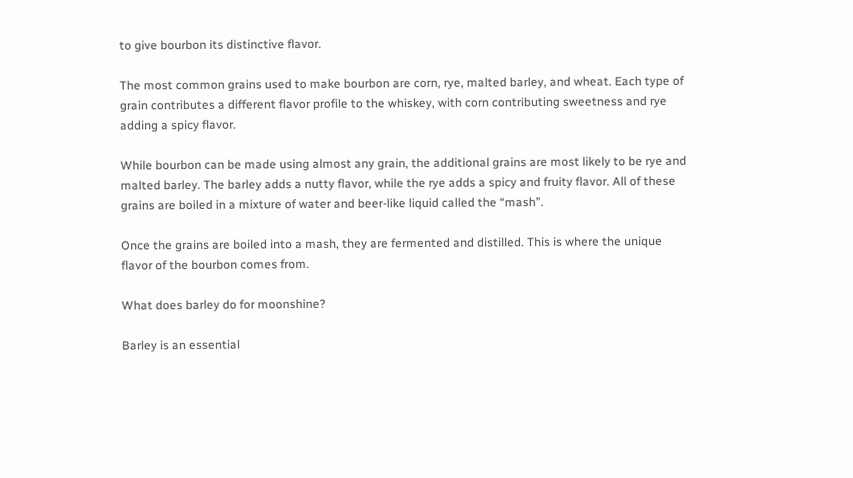to give bourbon its distinctive flavor.

The most common grains used to make bourbon are corn, rye, malted barley, and wheat. Each type of grain contributes a different flavor profile to the whiskey, with corn contributing sweetness and rye adding a spicy flavor.

While bourbon can be made using almost any grain, the additional grains are most likely to be rye and malted barley. The barley adds a nutty flavor, while the rye adds a spicy and fruity flavor. All of these grains are boiled in a mixture of water and beer-like liquid called the “mash”.

Once the grains are boiled into a mash, they are fermented and distilled. This is where the unique flavor of the bourbon comes from.

What does barley do for moonshine?

Barley is an essential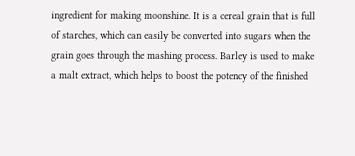ingredient for making moonshine. It is a cereal grain that is full of starches, which can easily be converted into sugars when the grain goes through the mashing process. Barley is used to make a malt extract, which helps to boost the potency of the finished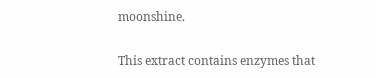moonshine.

This extract contains enzymes that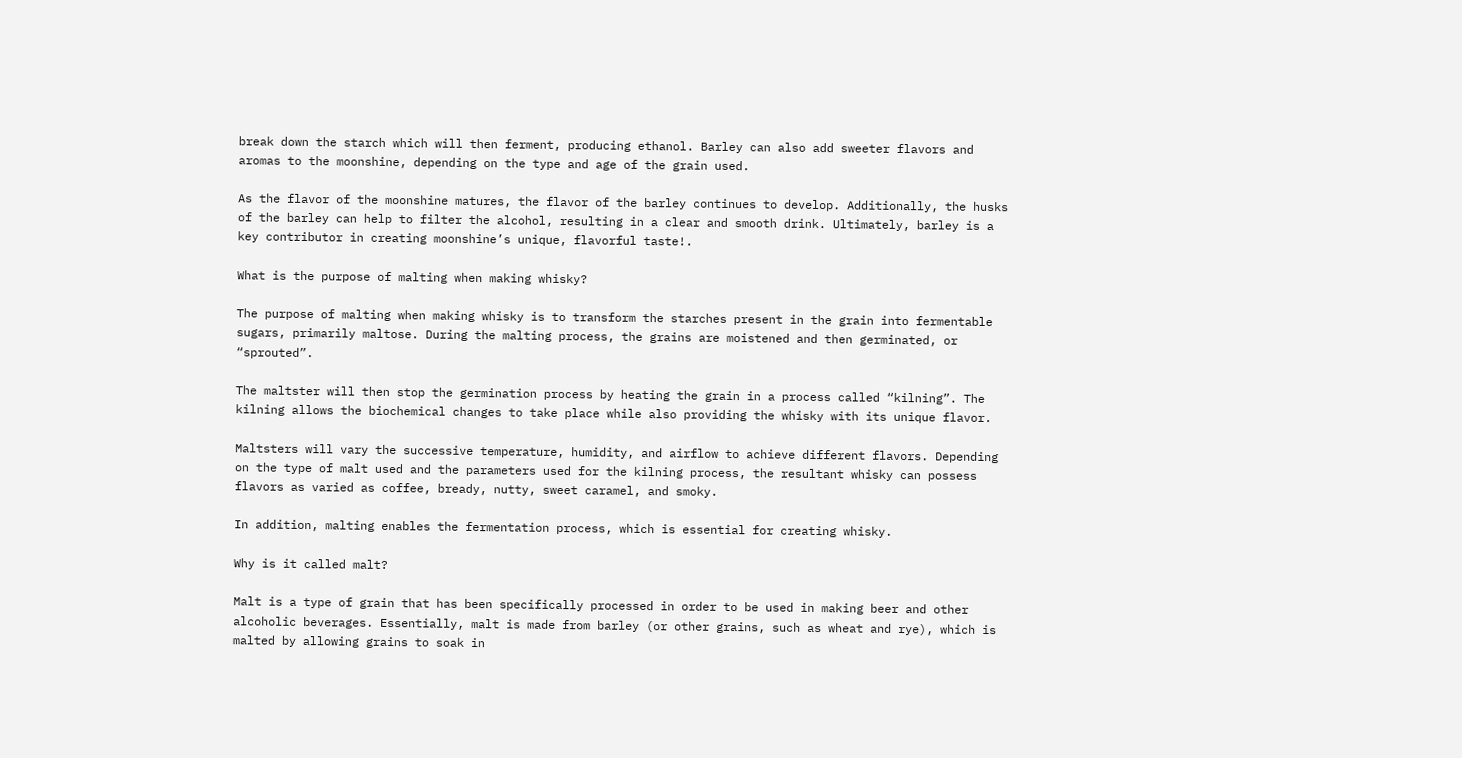break down the starch which will then ferment, producing ethanol. Barley can also add sweeter flavors and aromas to the moonshine, depending on the type and age of the grain used.

As the flavor of the moonshine matures, the flavor of the barley continues to develop. Additionally, the husks of the barley can help to filter the alcohol, resulting in a clear and smooth drink. Ultimately, barley is a key contributor in creating moonshine’s unique, flavorful taste!.

What is the purpose of malting when making whisky?

The purpose of malting when making whisky is to transform the starches present in the grain into fermentable sugars, primarily maltose. During the malting process, the grains are moistened and then germinated, or “sprouted”.

The maltster will then stop the germination process by heating the grain in a process called “kilning”. The kilning allows the biochemical changes to take place while also providing the whisky with its unique flavor.

Maltsters will vary the successive temperature, humidity, and airflow to achieve different flavors. Depending on the type of malt used and the parameters used for the kilning process, the resultant whisky can possess flavors as varied as coffee, bready, nutty, sweet caramel, and smoky.

In addition, malting enables the fermentation process, which is essential for creating whisky.

Why is it called malt?

Malt is a type of grain that has been specifically processed in order to be used in making beer and other alcoholic beverages. Essentially, malt is made from barley (or other grains, such as wheat and rye), which is malted by allowing grains to soak in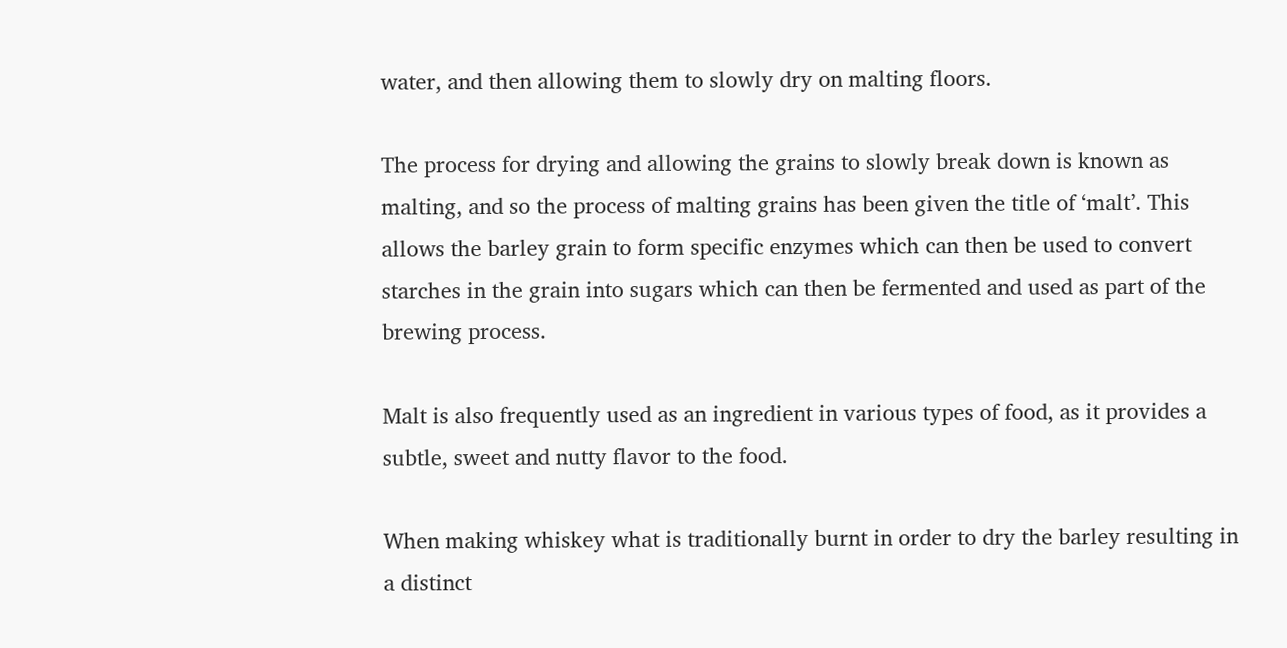water, and then allowing them to slowly dry on malting floors.

The process for drying and allowing the grains to slowly break down is known as malting, and so the process of malting grains has been given the title of ‘malt’. This allows the barley grain to form specific enzymes which can then be used to convert starches in the grain into sugars which can then be fermented and used as part of the brewing process.

Malt is also frequently used as an ingredient in various types of food, as it provides a subtle, sweet and nutty flavor to the food.

When making whiskey what is traditionally burnt in order to dry the barley resulting in a distinct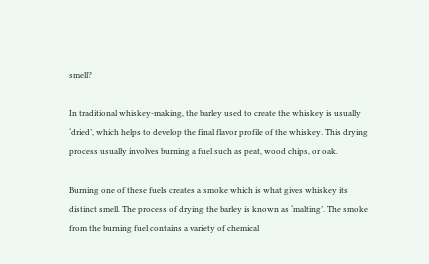smell?

In traditional whiskey-making, the barley used to create the whiskey is usually ‘dried’, which helps to develop the final flavor profile of the whiskey. This drying process usually involves burning a fuel such as peat, wood chips, or oak.

Burning one of these fuels creates a smoke which is what gives whiskey its distinct smell. The process of drying the barley is known as ‘malting’. The smoke from the burning fuel contains a variety of chemical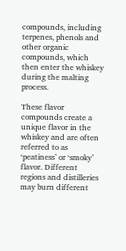compounds, including terpenes, phenols and other organic compounds, which then enter the whiskey during the malting process.

These flavor compounds create a unique flavor in the whiskey and are often referred to as ‘peatiness’ or ‘smoky’ flavor. Different regions and distilleries may burn different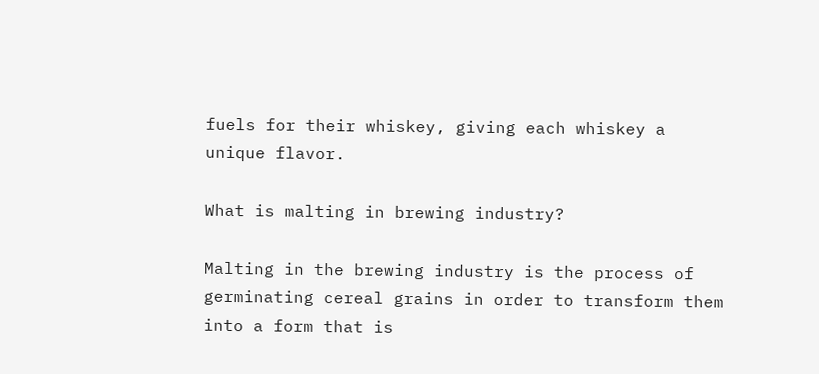fuels for their whiskey, giving each whiskey a unique flavor.

What is malting in brewing industry?

Malting in the brewing industry is the process of germinating cereal grains in order to transform them into a form that is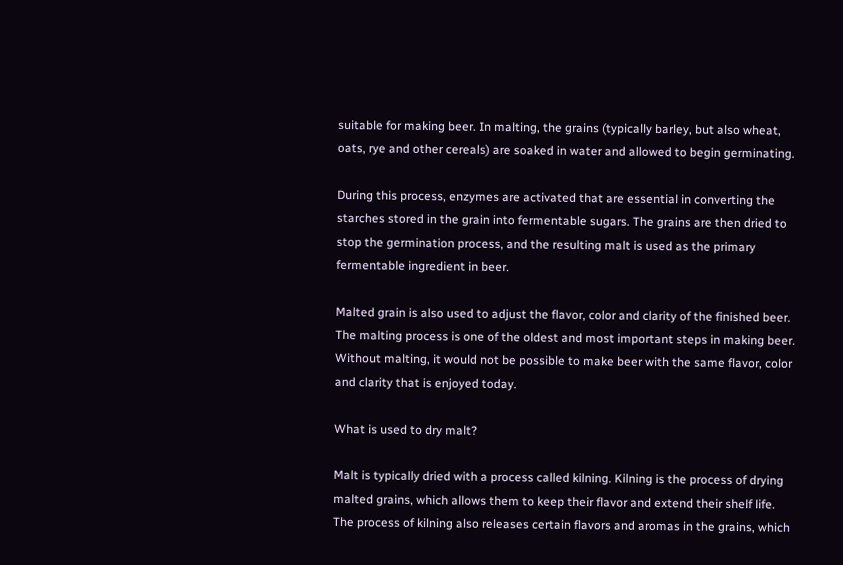suitable for making beer. In malting, the grains (typically barley, but also wheat, oats, rye and other cereals) are soaked in water and allowed to begin germinating.

During this process, enzymes are activated that are essential in converting the starches stored in the grain into fermentable sugars. The grains are then dried to stop the germination process, and the resulting malt is used as the primary fermentable ingredient in beer.

Malted grain is also used to adjust the flavor, color and clarity of the finished beer. The malting process is one of the oldest and most important steps in making beer. Without malting, it would not be possible to make beer with the same flavor, color and clarity that is enjoyed today.

What is used to dry malt?

Malt is typically dried with a process called kilning. Kilning is the process of drying malted grains, which allows them to keep their flavor and extend their shelf life. The process of kilning also releases certain flavors and aromas in the grains, which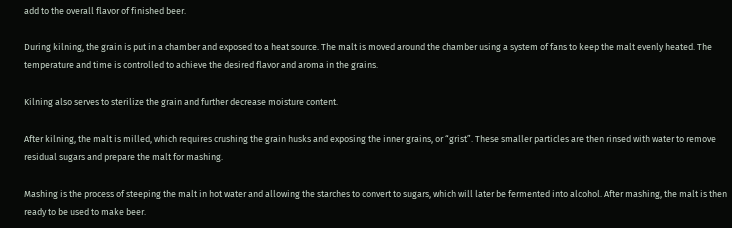add to the overall flavor of finished beer.

During kilning, the grain is put in a chamber and exposed to a heat source. The malt is moved around the chamber using a system of fans to keep the malt evenly heated. The temperature and time is controlled to achieve the desired flavor and aroma in the grains.

Kilning also serves to sterilize the grain and further decrease moisture content.

After kilning, the malt is milled, which requires crushing the grain husks and exposing the inner grains, or “grist”. These smaller particles are then rinsed with water to remove residual sugars and prepare the malt for mashing.

Mashing is the process of steeping the malt in hot water and allowing the starches to convert to sugars, which will later be fermented into alcohol. After mashing, the malt is then ready to be used to make beer.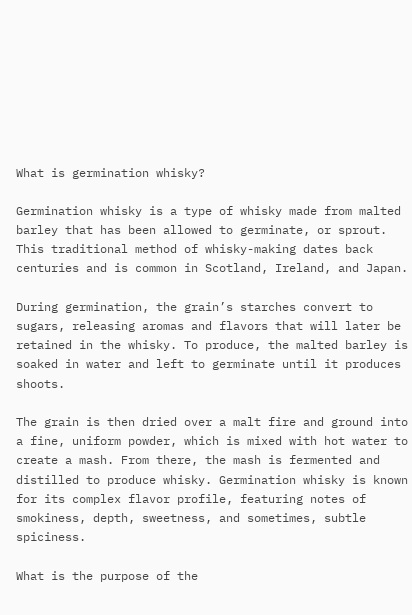What is germination whisky?

Germination whisky is a type of whisky made from malted barley that has been allowed to germinate, or sprout. This traditional method of whisky-making dates back centuries and is common in Scotland, Ireland, and Japan.

During germination, the grain’s starches convert to sugars, releasing aromas and flavors that will later be retained in the whisky. To produce, the malted barley is soaked in water and left to germinate until it produces shoots.

The grain is then dried over a malt fire and ground into a fine, uniform powder, which is mixed with hot water to create a mash. From there, the mash is fermented and distilled to produce whisky. Germination whisky is known for its complex flavor profile, featuring notes of smokiness, depth, sweetness, and sometimes, subtle spiciness.

What is the purpose of the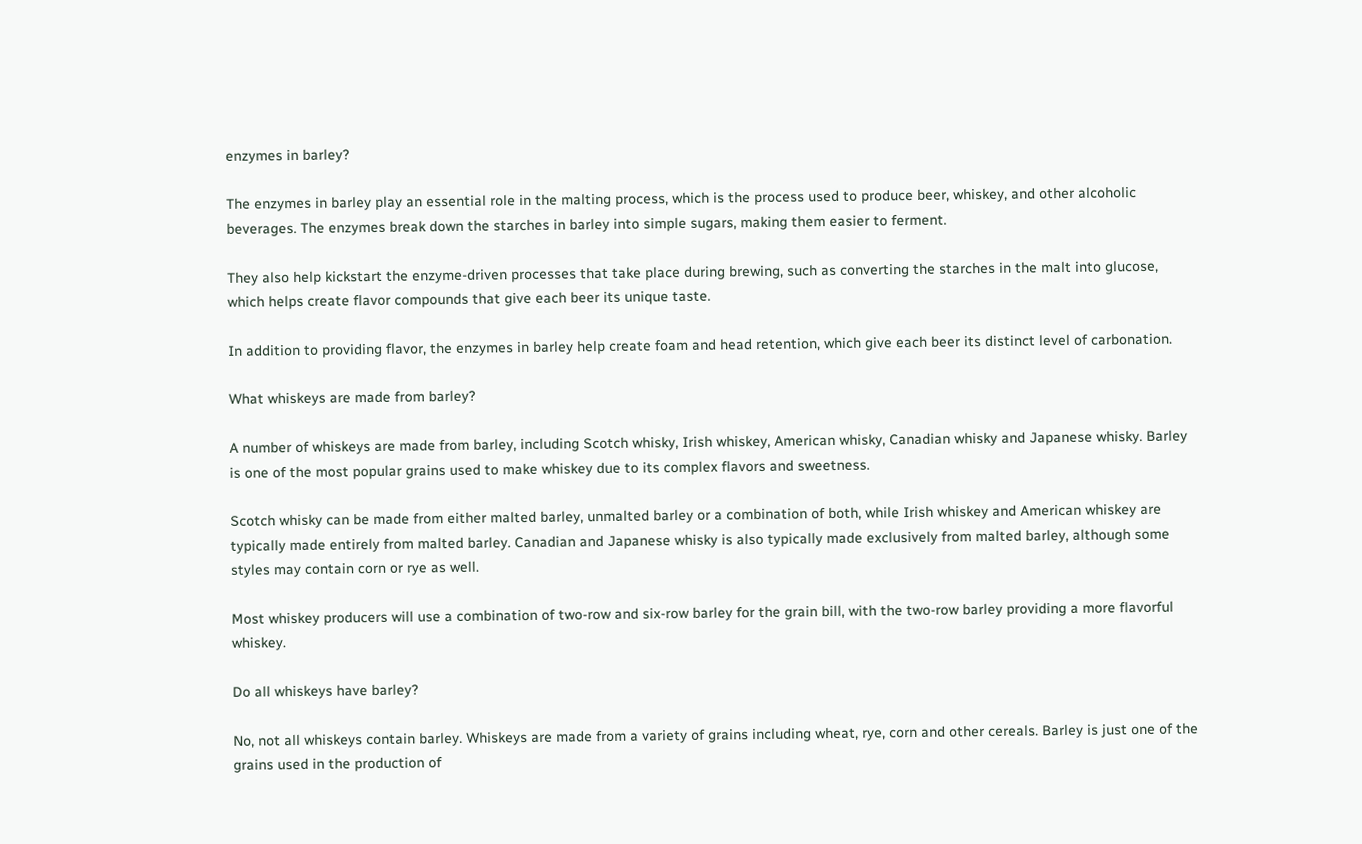enzymes in barley?

The enzymes in barley play an essential role in the malting process, which is the process used to produce beer, whiskey, and other alcoholic beverages. The enzymes break down the starches in barley into simple sugars, making them easier to ferment.

They also help kickstart the enzyme-driven processes that take place during brewing, such as converting the starches in the malt into glucose, which helps create flavor compounds that give each beer its unique taste.

In addition to providing flavor, the enzymes in barley help create foam and head retention, which give each beer its distinct level of carbonation.

What whiskeys are made from barley?

A number of whiskeys are made from barley, including Scotch whisky, Irish whiskey, American whisky, Canadian whisky and Japanese whisky. Barley is one of the most popular grains used to make whiskey due to its complex flavors and sweetness.

Scotch whisky can be made from either malted barley, unmalted barley or a combination of both, while Irish whiskey and American whiskey are typically made entirely from malted barley. Canadian and Japanese whisky is also typically made exclusively from malted barley, although some styles may contain corn or rye as well.

Most whiskey producers will use a combination of two-row and six-row barley for the grain bill, with the two-row barley providing a more flavorful whiskey.

Do all whiskeys have barley?

No, not all whiskeys contain barley. Whiskeys are made from a variety of grains including wheat, rye, corn and other cereals. Barley is just one of the grains used in the production of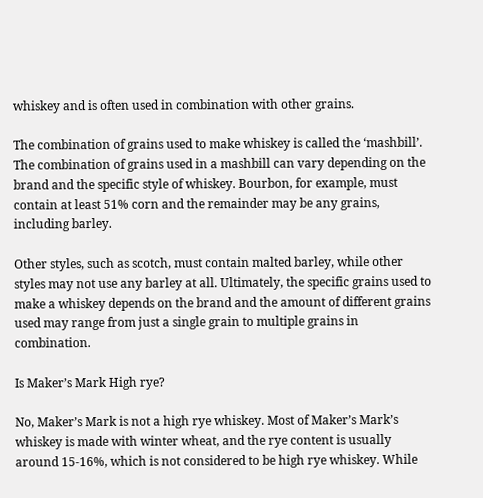whiskey and is often used in combination with other grains.

The combination of grains used to make whiskey is called the ‘mashbill’. The combination of grains used in a mashbill can vary depending on the brand and the specific style of whiskey. Bourbon, for example, must contain at least 51% corn and the remainder may be any grains, including barley.

Other styles, such as scotch, must contain malted barley, while other styles may not use any barley at all. Ultimately, the specific grains used to make a whiskey depends on the brand and the amount of different grains used may range from just a single grain to multiple grains in combination.

Is Maker’s Mark High rye?

No, Maker’s Mark is not a high rye whiskey. Most of Maker’s Mark’s whiskey is made with winter wheat, and the rye content is usually around 15-16%, which is not considered to be high rye whiskey. While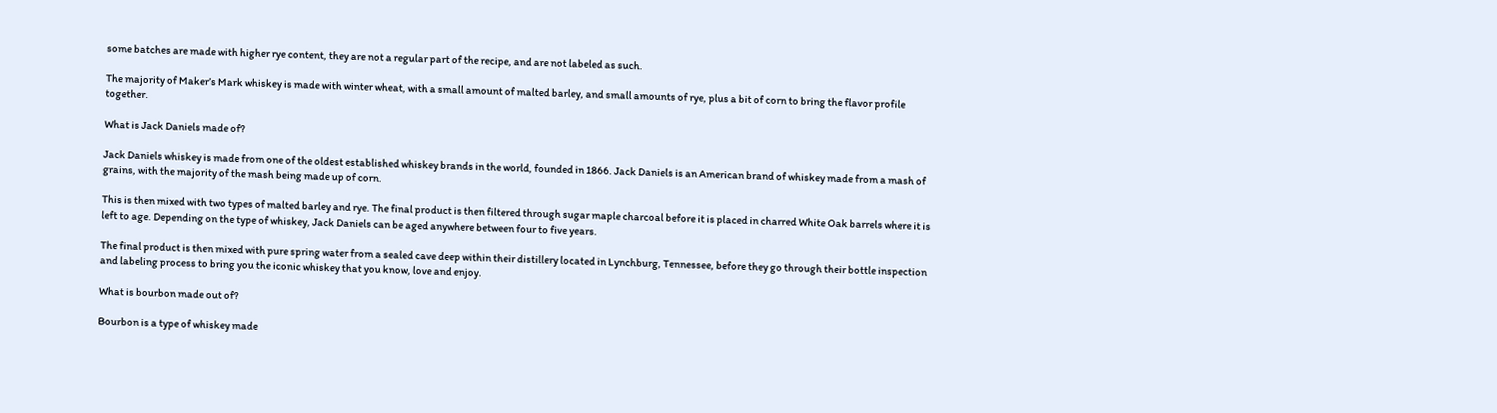some batches are made with higher rye content, they are not a regular part of the recipe, and are not labeled as such.

The majority of Maker’s Mark whiskey is made with winter wheat, with a small amount of malted barley, and small amounts of rye, plus a bit of corn to bring the flavor profile together.

What is Jack Daniels made of?

Jack Daniels whiskey is made from one of the oldest established whiskey brands in the world, founded in 1866. Jack Daniels is an American brand of whiskey made from a mash of grains, with the majority of the mash being made up of corn.

This is then mixed with two types of malted barley and rye. The final product is then filtered through sugar maple charcoal before it is placed in charred White Oak barrels where it is left to age. Depending on the type of whiskey, Jack Daniels can be aged anywhere between four to five years.

The final product is then mixed with pure spring water from a sealed cave deep within their distillery located in Lynchburg, Tennessee, before they go through their bottle inspection and labeling process to bring you the iconic whiskey that you know, love and enjoy.

What is bourbon made out of?

Bourbon is a type of whiskey made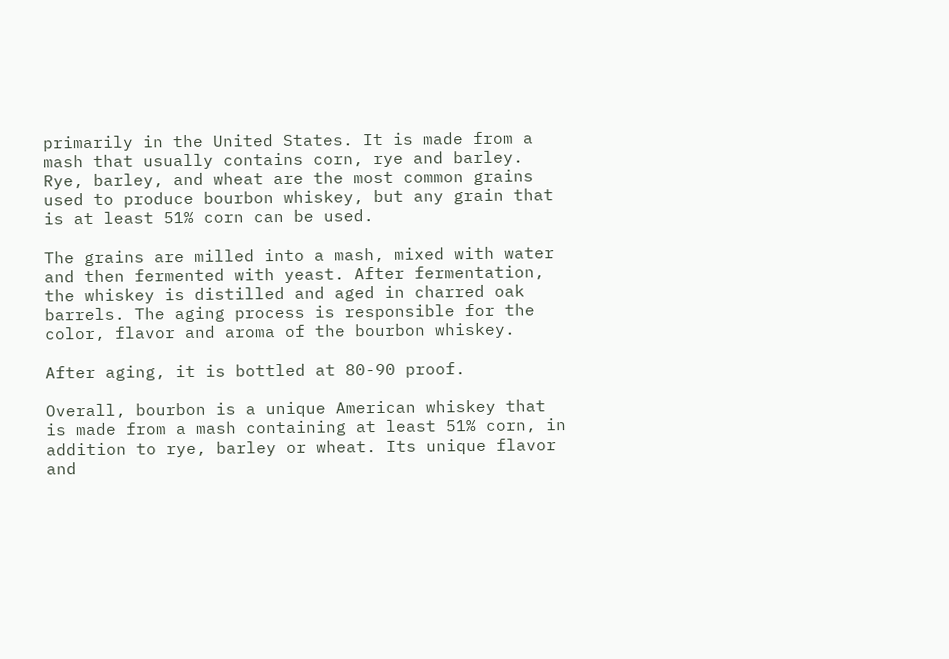primarily in the United States. It is made from a mash that usually contains corn, rye and barley. Rye, barley, and wheat are the most common grains used to produce bourbon whiskey, but any grain that is at least 51% corn can be used.

The grains are milled into a mash, mixed with water and then fermented with yeast. After fermentation, the whiskey is distilled and aged in charred oak barrels. The aging process is responsible for the color, flavor and aroma of the bourbon whiskey.

After aging, it is bottled at 80-90 proof.

Overall, bourbon is a unique American whiskey that is made from a mash containing at least 51% corn, in addition to rye, barley or wheat. Its unique flavor and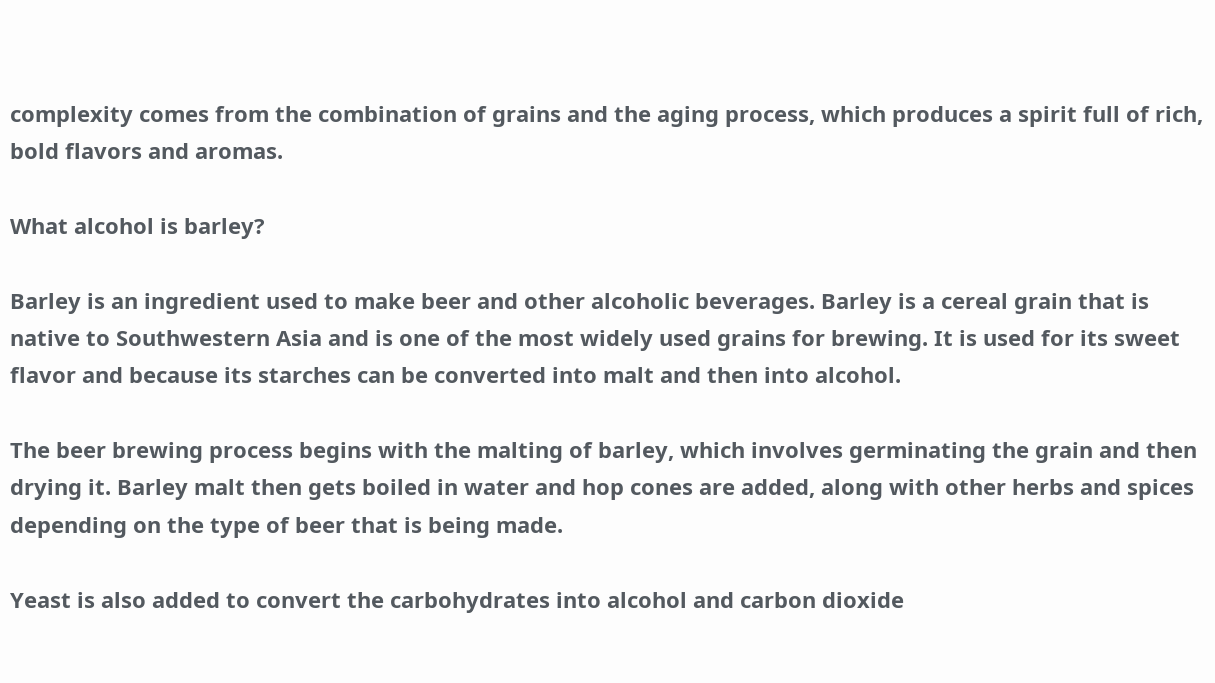complexity comes from the combination of grains and the aging process, which produces a spirit full of rich, bold flavors and aromas.

What alcohol is barley?

Barley is an ingredient used to make beer and other alcoholic beverages. Barley is a cereal grain that is native to Southwestern Asia and is one of the most widely used grains for brewing. It is used for its sweet flavor and because its starches can be converted into malt and then into alcohol.

The beer brewing process begins with the malting of barley, which involves germinating the grain and then drying it. Barley malt then gets boiled in water and hop cones are added, along with other herbs and spices depending on the type of beer that is being made.

Yeast is also added to convert the carbohydrates into alcohol and carbon dioxide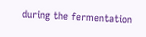during the fermentation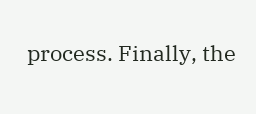process. Finally, the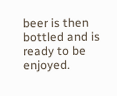beer is then bottled and is ready to be enjoyed.